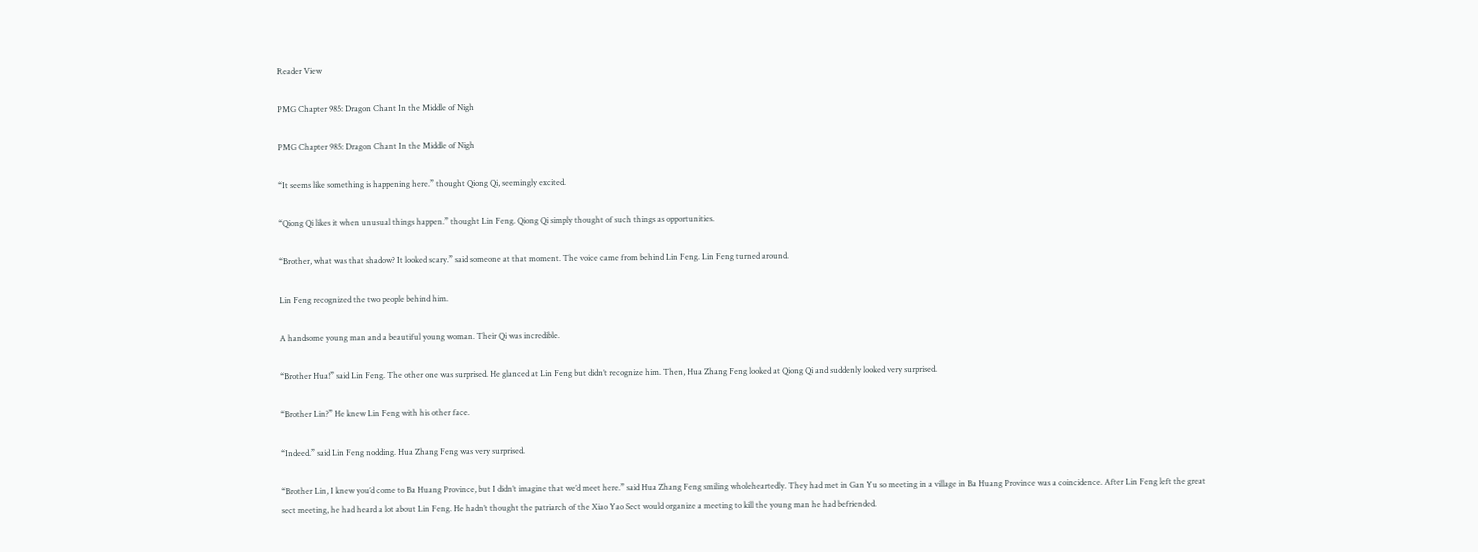Reader View

PMG Chapter 985: Dragon Chant In the Middle of Nigh

PMG Chapter 985: Dragon Chant In the Middle of Nigh

“It seems like something is happening here.” thought Qiong Qi, seemingly excited.

“Qiong Qi likes it when unusual things happen.” thought Lin Feng. Qiong Qi simply thought of such things as opportunities.

“Brother, what was that shadow? It looked scary.” said someone at that moment. The voice came from behind Lin Feng. Lin Feng turned around.

Lin Feng recognized the two people behind him.

A handsome young man and a beautiful young woman. Their Qi was incredible.

“Brother Hua!” said Lin Feng. The other one was surprised. He glanced at Lin Feng but didn’t recognize him. Then, Hua Zhang Feng looked at Qiong Qi and suddenly looked very surprised.

“Brother Lin?” He knew Lin Feng with his other face.

“Indeed.” said Lin Feng nodding. Hua Zhang Feng was very surprised.

“Brother Lin, I knew you’d come to Ba Huang Province, but I didn’t imagine that we’d meet here.” said Hua Zhang Feng smiling wholeheartedly. They had met in Gan Yu so meeting in a village in Ba Huang Province was a coincidence. After Lin Feng left the great sect meeting, he had heard a lot about Lin Feng. He hadn’t thought the patriarch of the Xiao Yao Sect would organize a meeting to kill the young man he had befriended.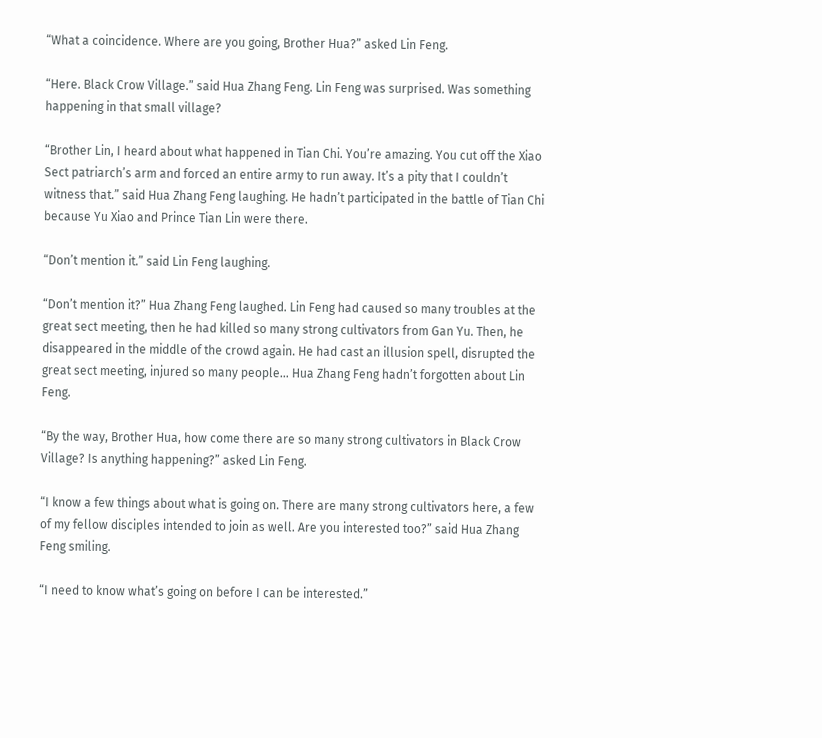“What a coincidence. Where are you going, Brother Hua?” asked Lin Feng.

“Here. Black Crow Village.” said Hua Zhang Feng. Lin Feng was surprised. Was something happening in that small village?

“Brother Lin, I heard about what happened in Tian Chi. You’re amazing. You cut off the Xiao Sect patriarch’s arm and forced an entire army to run away. It’s a pity that I couldn’t witness that.” said Hua Zhang Feng laughing. He hadn’t participated in the battle of Tian Chi because Yu Xiao and Prince Tian Lin were there.

“Don’t mention it.” said Lin Feng laughing.

“Don’t mention it?” Hua Zhang Feng laughed. Lin Feng had caused so many troubles at the great sect meeting, then he had killed so many strong cultivators from Gan Yu. Then, he disappeared in the middle of the crowd again. He had cast an illusion spell, disrupted the great sect meeting, injured so many people… Hua Zhang Feng hadn’t forgotten about Lin Feng.

“By the way, Brother Hua, how come there are so many strong cultivators in Black Crow Village? Is anything happening?” asked Lin Feng.

“I know a few things about what is going on. There are many strong cultivators here, a few of my fellow disciples intended to join as well. Are you interested too?” said Hua Zhang Feng smiling.

“I need to know what’s going on before I can be interested.”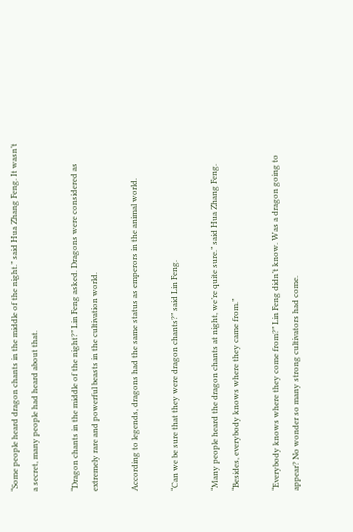“Some people heard dragon chants in the middle of the night.” said Hua Zhang Feng. It wasn’t a secret, many people had heard about that.

“Dragon chants in the middle of the night?” Lin Feng asked. Dragons were considered as extremely rare and powerful beasts in the cultivation world.

According to legends, dragons had the same status as emperors in the animal world.

“Can we be sure that they were dragon chants?” said Lin Feng.

“Many people heard the dragon chants at night, we’re quite sure.” said Hua Zhang Feng. “Besides, everybody knows where they came from.”

“Everybody knows where they come from?” Lin Feng didn’t know. Was a dragon going to appear? No wonder so many strong cultivators had come.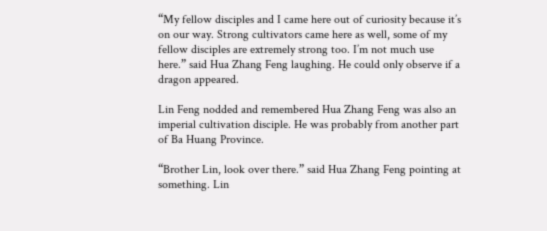“My fellow disciples and I came here out of curiosity because it’s on our way. Strong cultivators came here as well, some of my fellow disciples are extremely strong too. I’m not much use here.” said Hua Zhang Feng laughing. He could only observe if a dragon appeared.

Lin Feng nodded and remembered Hua Zhang Feng was also an imperial cultivation disciple. He was probably from another part of Ba Huang Province.

“Brother Lin, look over there.” said Hua Zhang Feng pointing at something. Lin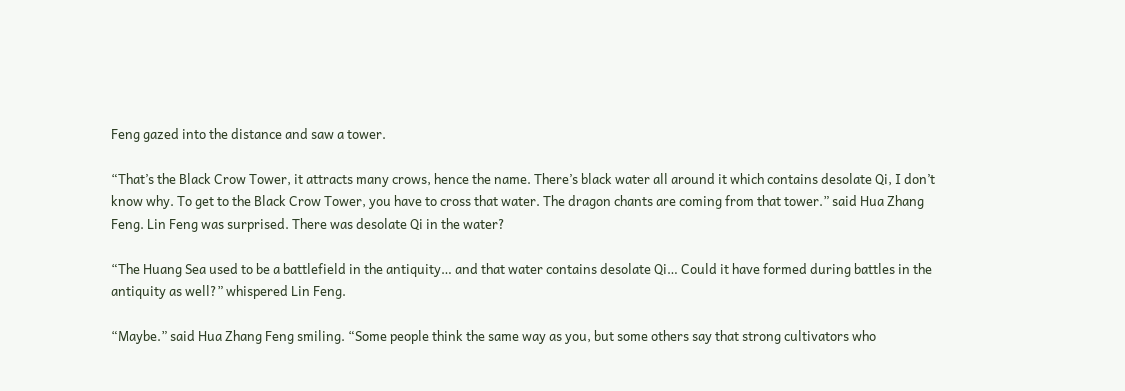Feng gazed into the distance and saw a tower.

“That’s the Black Crow Tower, it attracts many crows, hence the name. There’s black water all around it which contains desolate Qi, I don’t know why. To get to the Black Crow Tower, you have to cross that water. The dragon chants are coming from that tower.” said Hua Zhang Feng. Lin Feng was surprised. There was desolate Qi in the water?

“The Huang Sea used to be a battlefield in the antiquity… and that water contains desolate Qi… Could it have formed during battles in the antiquity as well?” whispered Lin Feng.

“Maybe.” said Hua Zhang Feng smiling. “Some people think the same way as you, but some others say that strong cultivators who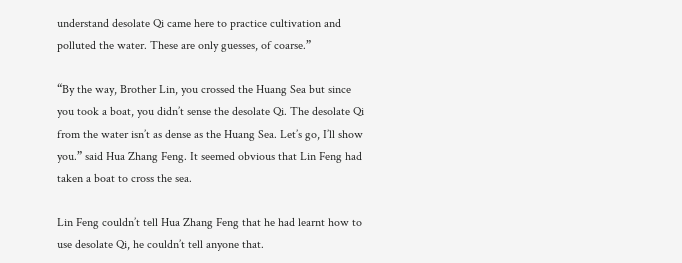understand desolate Qi came here to practice cultivation and polluted the water. These are only guesses, of coarse.”

“By the way, Brother Lin, you crossed the Huang Sea but since you took a boat, you didn’t sense the desolate Qi. The desolate Qi from the water isn’t as dense as the Huang Sea. Let’s go, I’ll show you.” said Hua Zhang Feng. It seemed obvious that Lin Feng had taken a boat to cross the sea.

Lin Feng couldn’t tell Hua Zhang Feng that he had learnt how to use desolate Qi, he couldn’t tell anyone that.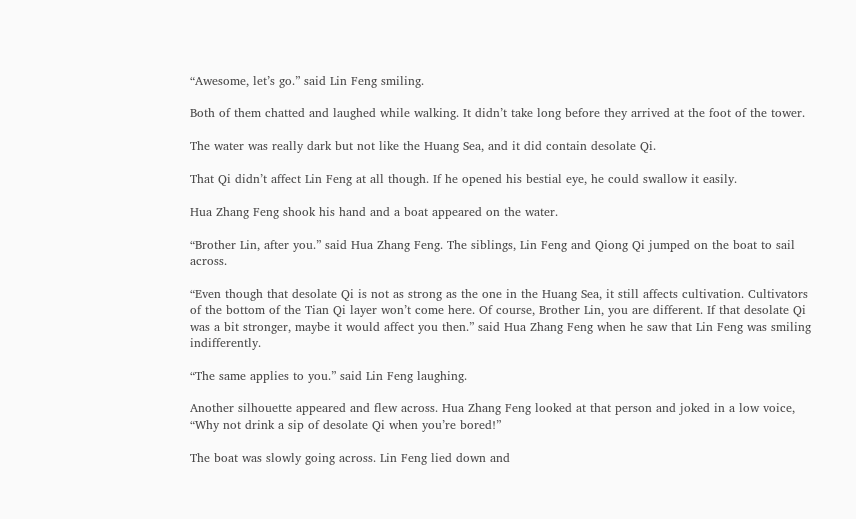“Awesome, let’s go.” said Lin Feng smiling.

Both of them chatted and laughed while walking. It didn’t take long before they arrived at the foot of the tower.

The water was really dark but not like the Huang Sea, and it did contain desolate Qi.

That Qi didn’t affect Lin Feng at all though. If he opened his bestial eye, he could swallow it easily.

Hua Zhang Feng shook his hand and a boat appeared on the water.

“Brother Lin, after you.” said Hua Zhang Feng. The siblings, Lin Feng and Qiong Qi jumped on the boat to sail across.

“Even though that desolate Qi is not as strong as the one in the Huang Sea, it still affects cultivation. Cultivators of the bottom of the Tian Qi layer won’t come here. Of course, Brother Lin, you are different. If that desolate Qi was a bit stronger, maybe it would affect you then.” said Hua Zhang Feng when he saw that Lin Feng was smiling indifferently.

“The same applies to you.” said Lin Feng laughing.

Another silhouette appeared and flew across. Hua Zhang Feng looked at that person and joked in a low voice, “Why not drink a sip of desolate Qi when you’re bored!”

The boat was slowly going across. Lin Feng lied down and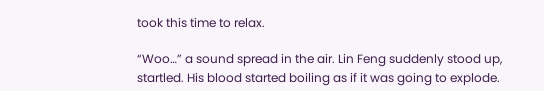took this time to relax.

“Woo…” a sound spread in the air. Lin Feng suddenly stood up, startled. His blood started boiling as if it was going to explode.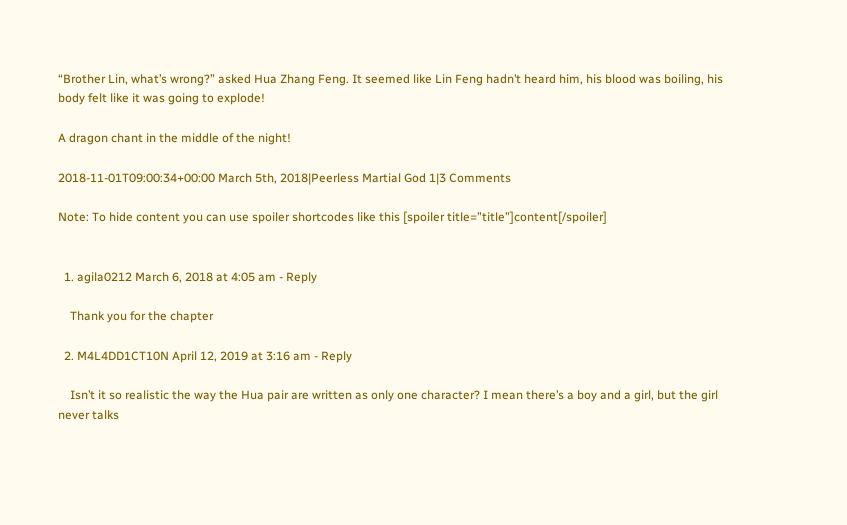“Brother Lin, what’s wrong?” asked Hua Zhang Feng. It seemed like Lin Feng hadn’t heard him, his blood was boiling, his body felt like it was going to explode!

A dragon chant in the middle of the night!

2018-11-01T09:00:34+00:00 March 5th, 2018|Peerless Martial God 1|3 Comments

Note: To hide content you can use spoiler shortcodes like this [spoiler title=”title”]content[/spoiler]


  1. agila0212 March 6, 2018 at 4:05 am - Reply

    Thank you for the chapter

  2. M4L4DD1CT10N April 12, 2019 at 3:16 am - Reply

    Isn’t it so realistic the way the Hua pair are written as only one character? I mean there’s a boy and a girl, but the girl never talks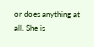or does anything at all. She is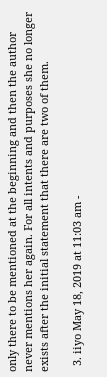only there to be mentioned at the beginning and then the author never mentions her again. For all intents and purposes she no longer exists after the initial statement that there are two of them.

  3. iiyo May 18, 2019 at 11:03 am -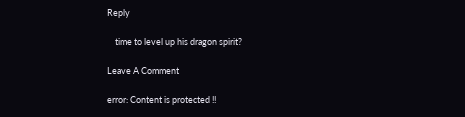Reply

    time to level up his dragon spirit?

Leave A Comment

error: Content is protected !!